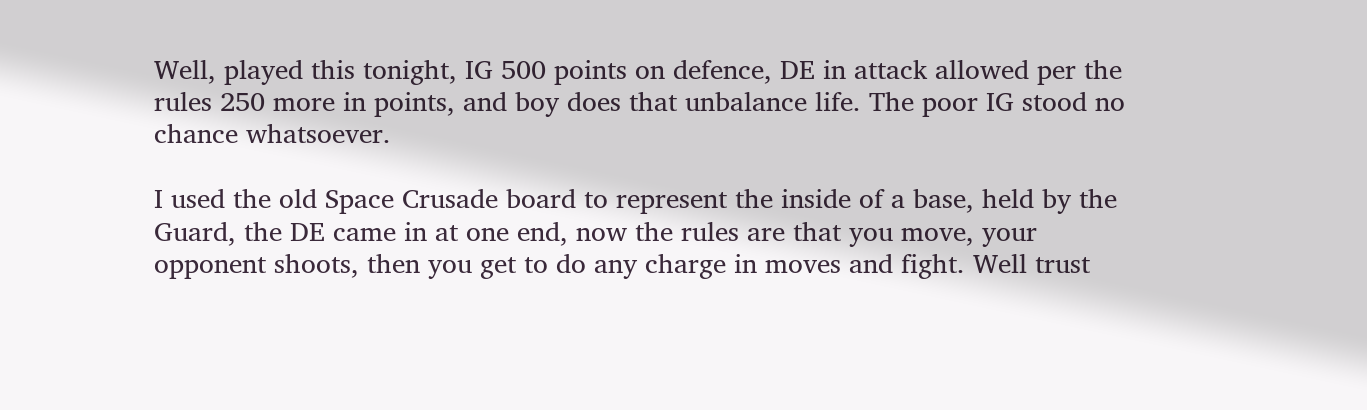Well, played this tonight, IG 500 points on defence, DE in attack allowed per the rules 250 more in points, and boy does that unbalance life. The poor IG stood no chance whatsoever.

I used the old Space Crusade board to represent the inside of a base, held by the Guard, the DE came in at one end, now the rules are that you move, your opponent shoots, then you get to do any charge in moves and fight. Well trust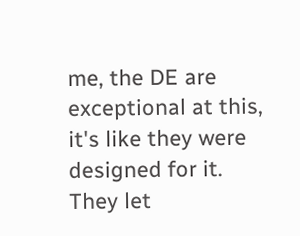me, the DE are exceptional at this, it's like they were designed for it. They let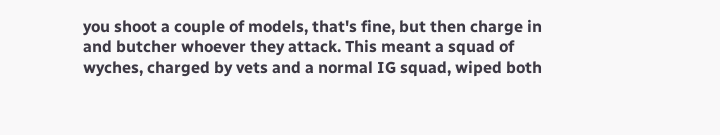you shoot a couple of models, that's fine, but then charge in and butcher whoever they attack. This meant a squad of wyches, charged by vets and a normal IG squad, wiped both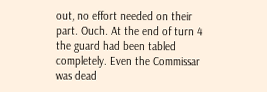out, no effort needed on their part. Ouch. At the end of turn 4 the guard had been tabled completely. Even the Commissar was dead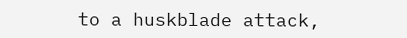to a huskblade attack,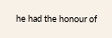he had the honour of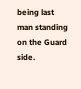being last man standing on the Guard side.